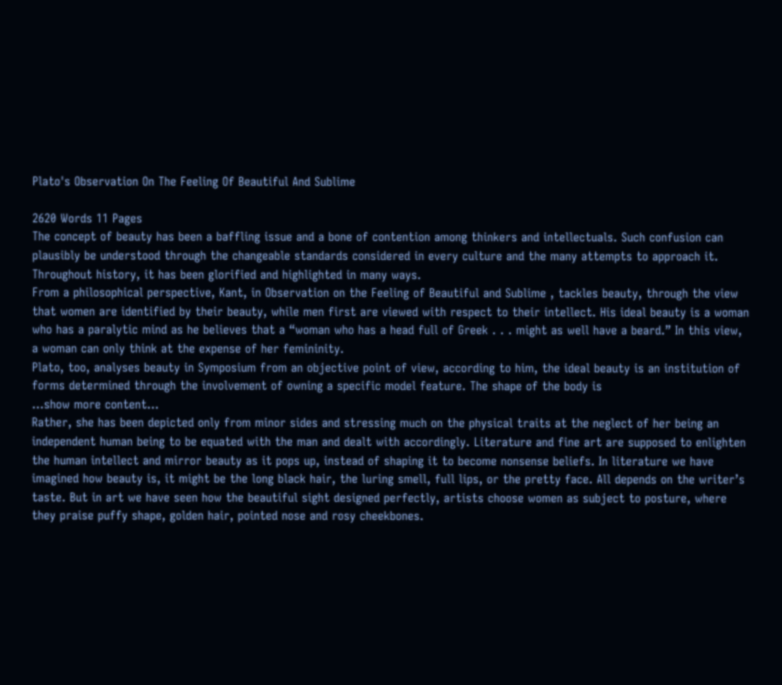Plato's Observation On The Feeling Of Beautiful And Sublime

2620 Words 11 Pages
The concept of beauty has been a baffling issue and a bone of contention among thinkers and intellectuals. Such confusion can plausibly be understood through the changeable standards considered in every culture and the many attempts to approach it. Throughout history, it has been glorified and highlighted in many ways.
From a philosophical perspective, Kant, in Observation on the Feeling of Beautiful and Sublime , tackles beauty, through the view that women are identified by their beauty, while men first are viewed with respect to their intellect. His ideal beauty is a woman who has a paralytic mind as he believes that a “woman who has a head full of Greek . . . might as well have a beard.” In this view, a woman can only think at the expense of her femininity.
Plato, too, analyses beauty in Symposium from an objective point of view, according to him, the ideal beauty is an institution of forms determined through the involvement of owning a specific model feature. The shape of the body is
…show more content…
Rather, she has been depicted only from minor sides and stressing much on the physical traits at the neglect of her being an independent human being to be equated with the man and dealt with accordingly. Literature and fine art are supposed to enlighten the human intellect and mirror beauty as it pops up, instead of shaping it to become nonsense beliefs. In literature we have imagined how beauty is, it might be the long black hair, the luring smell, full lips, or the pretty face. All depends on the writer’s taste. But in art we have seen how the beautiful sight designed perfectly, artists choose women as subject to posture, where they praise puffy shape, golden hair, pointed nose and rosy cheekbones.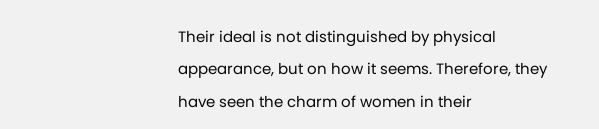Their ideal is not distinguished by physical appearance, but on how it seems. Therefore, they have seen the charm of women in their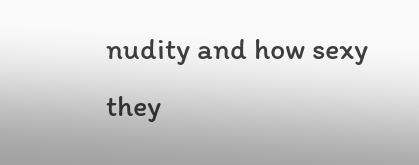nudity and how sexy they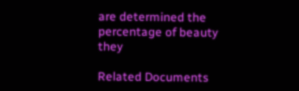are determined the percentage of beauty they

Related Documents